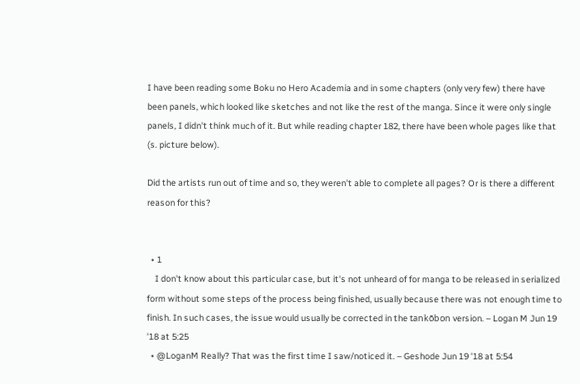I have been reading some Boku no Hero Academia and in some chapters (only very few) there have been panels, which looked like sketches and not like the rest of the manga. Since it were only single panels, I didn't think much of it. But while reading chapter 182, there have been whole pages like that (s. picture below).

Did the artists run out of time and so, they weren't able to complete all pages? Or is there a different reason for this?


  • 1
    I don't know about this particular case, but it's not unheard of for manga to be released in serialized form without some steps of the process being finished, usually because there was not enough time to finish. In such cases, the issue would usually be corrected in the tankōbon version. – Logan M Jun 19 '18 at 5:25
  • @LoganM Really? That was the first time I saw/noticed it. – Geshode Jun 19 '18 at 5:54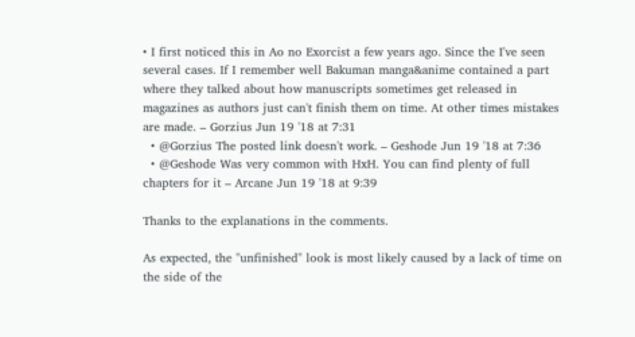• I first noticed this in Ao no Exorcist a few years ago. Since the I've seen several cases. If I remember well Bakuman manga&anime contained a part where they talked about how manuscripts sometimes get released in magazines as authors just can't finish them on time. At other times mistakes are made. – Gorzius Jun 19 '18 at 7:31
  • @Gorzius The posted link doesn't work. – Geshode Jun 19 '18 at 7:36
  • @Geshode Was very common with HxH. You can find plenty of full chapters for it – Arcane Jun 19 '18 at 9:39

Thanks to the explanations in the comments.

As expected, the "unfinished" look is most likely caused by a lack of time on the side of the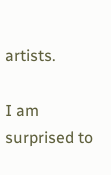artists.

I am surprised to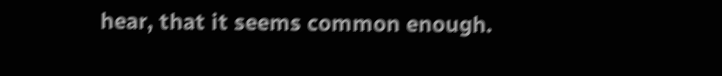hear, that it seems common enough.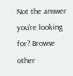Not the answer you're looking for? Browse other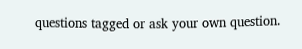questions tagged or ask your own question.